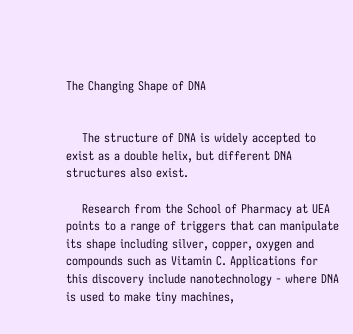The Changing Shape of DNA


    The structure of DNA is widely accepted to exist as a double helix, but different DNA structures also exist.

    Research from the School of Pharmacy at UEA points to a range of triggers that can manipulate its shape including silver, copper, oxygen and compounds such as Vitamin C. Applications for this discovery include nanotechnology - where DNA is used to make tiny machines,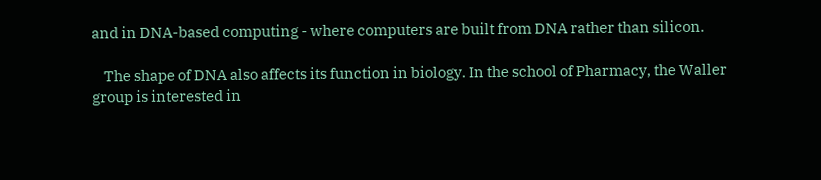and in DNA-based computing - where computers are built from DNA rather than silicon.

    The shape of DNA also affects its function in biology. In the school of Pharmacy, the Waller group is interested in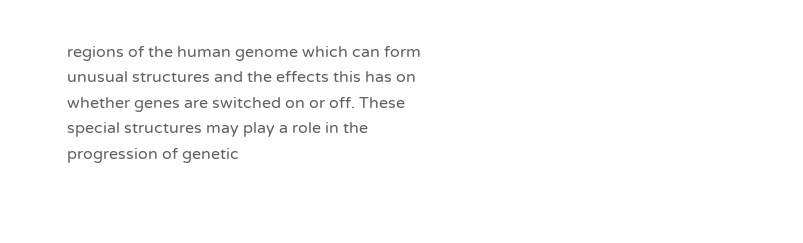regions of the human genome which can form unusual structures and the effects this has on whether genes are switched on or off. These special structures may play a role in the progression of genetic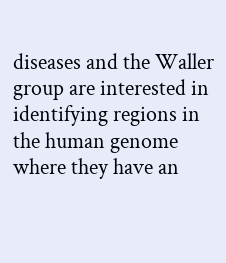diseases and the Waller group are interested in identifying regions in the human genome where they have an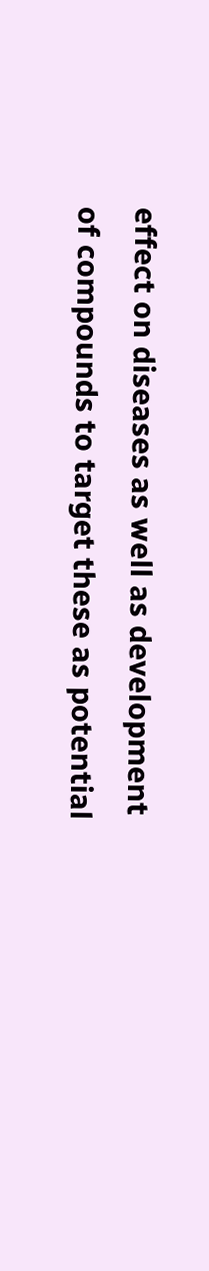effect on diseases as well as development of compounds to target these as potential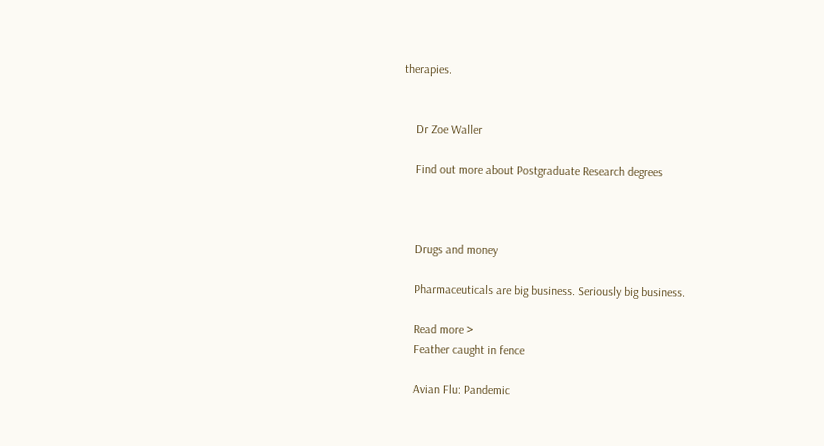therapies.


    Dr Zoe Waller

    Find out more about Postgraduate Research degrees



    Drugs and money

    Pharmaceuticals are big business. Seriously big business.

    Read more >
    Feather caught in fence

    Avian Flu: Pandemic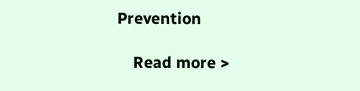Prevention

    Read more >